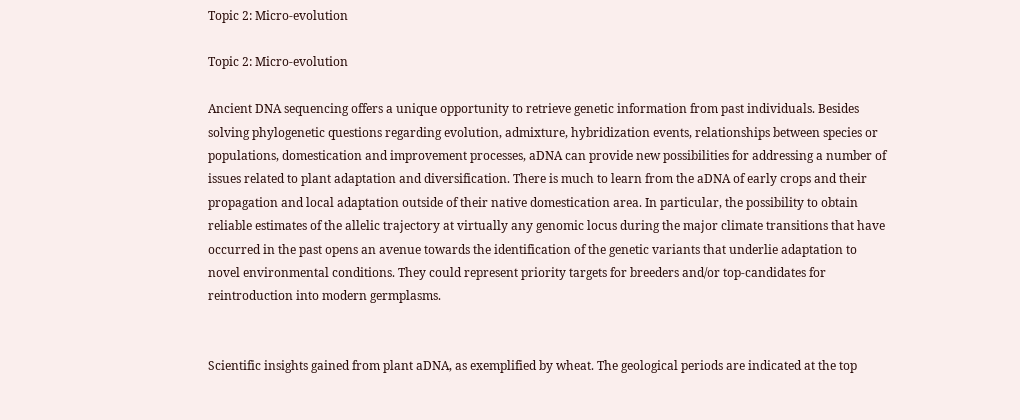Topic 2: Micro-evolution

Topic 2: Micro-evolution

Ancient DNA sequencing offers a unique opportunity to retrieve genetic information from past individuals. Besides solving phylogenetic questions regarding evolution, admixture, hybridization events, relationships between species or populations, domestication and improvement processes, aDNA can provide new possibilities for addressing a number of issues related to plant adaptation and diversification. There is much to learn from the aDNA of early crops and their propagation and local adaptation outside of their native domestication area. In particular, the possibility to obtain reliable estimates of the allelic trajectory at virtually any genomic locus during the major climate transitions that have occurred in the past opens an avenue towards the identification of the genetic variants that underlie adaptation to novel environmental conditions. They could represent priority targets for breeders and/or top-candidates for reintroduction into modern germplasms.


Scientific insights gained from plant aDNA, as exemplified by wheat. The geological periods are indicated at the top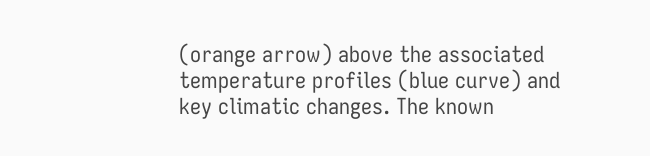(orange arrow) above the associated temperature profiles (blue curve) and key climatic changes. The known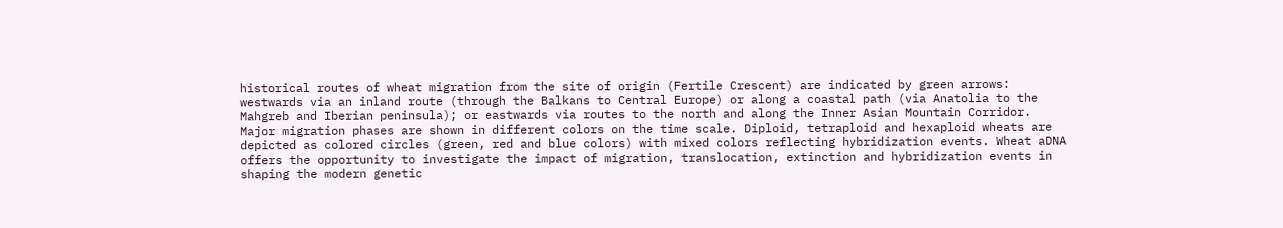historical routes of wheat migration from the site of origin (Fertile Crescent) are indicated by green arrows: westwards via an inland route (through the Balkans to Central Europe) or along a coastal path (via Anatolia to the Mahgreb and Iberian peninsula); or eastwards via routes to the north and along the Inner Asian Mountain Corridor. Major migration phases are shown in different colors on the time scale. Diploid, tetraploid and hexaploid wheats are depicted as colored circles (green, red and blue colors) with mixed colors reflecting hybridization events. Wheat aDNA offers the opportunity to investigate the impact of migration, translocation, extinction and hybridization events in shaping the modern genetic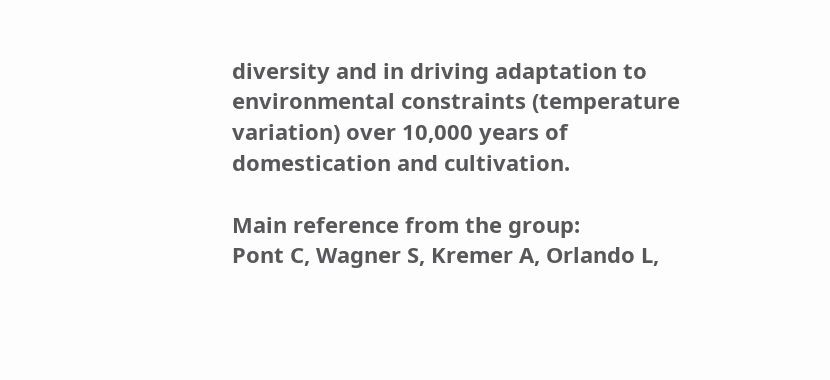diversity and in driving adaptation to environmental constraints (temperature variation) over 10,000 years of domestication and cultivation.

Main reference from the group:
Pont C, Wagner S, Kremer A, Orlando L,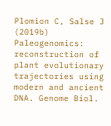Plomion C, Salse J (2019b) Paleogenomics: reconstruction of plant evolutionary trajectories using modern and ancient DNA. Genome Biol.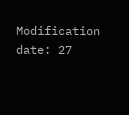Modification date: 27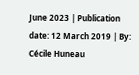June 2023 | Publication date: 12 March 2019 | By: Cécile Huneau